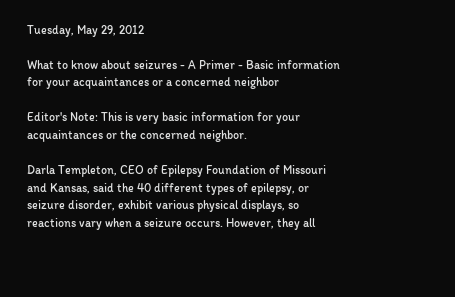Tuesday, May 29, 2012

What to know about seizures - A Primer - Basic information for your acquaintances or a concerned neighbor

Editor's Note: This is very basic information for your acquaintances or the concerned neighbor.

Darla Templeton, CEO of Epilepsy Foundation of Missouri and Kansas, said the 40 different types of epilepsy, or seizure disorder, exhibit various physical displays, so reactions vary when a seizure occurs. However, they all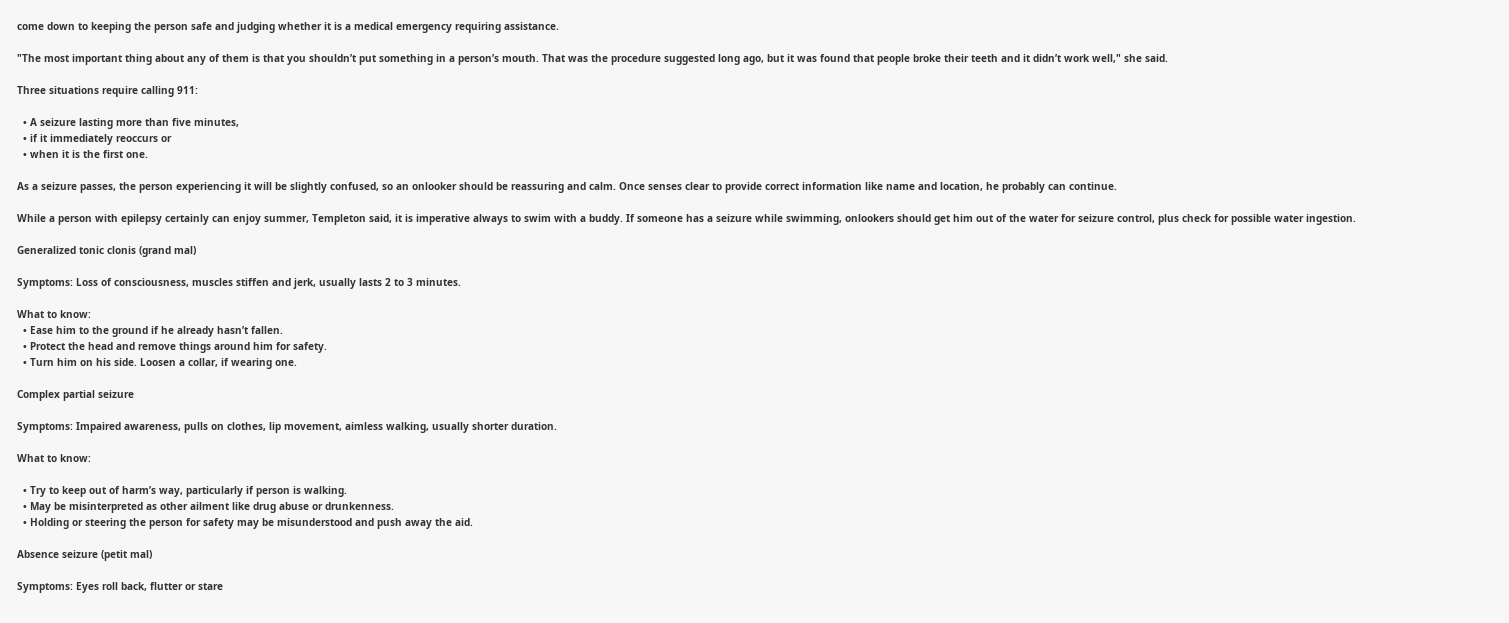come down to keeping the person safe and judging whether it is a medical emergency requiring assistance.

"The most important thing about any of them is that you shouldn’t put something in a person’s mouth. That was the procedure suggested long ago, but it was found that people broke their teeth and it didn’t work well," she said.

Three situations require calling 911:

  • A seizure lasting more than five minutes,
  • if it immediately reoccurs or
  • when it is the first one.

As a seizure passes, the person experiencing it will be slightly confused, so an onlooker should be reassuring and calm. Once senses clear to provide correct information like name and location, he probably can continue.

While a person with epilepsy certainly can enjoy summer, Templeton said, it is imperative always to swim with a buddy. If someone has a seizure while swimming, onlookers should get him out of the water for seizure control, plus check for possible water ingestion.

Generalized tonic clonis (grand mal)

Symptoms: Loss of consciousness, muscles stiffen and jerk, usually lasts 2 to 3 minutes.

What to know:
  • Ease him to the ground if he already hasn’t fallen.
  • Protect the head and remove things around him for safety.
  • Turn him on his side. Loosen a collar, if wearing one.

Complex partial seizure

Symptoms: Impaired awareness, pulls on clothes, lip movement, aimless walking, usually shorter duration.

What to know:

  • Try to keep out of harm’s way, particularly if person is walking.
  • May be misinterpreted as other ailment like drug abuse or drunkenness.
  • Holding or steering the person for safety may be misunderstood and push away the aid.

Absence seizure (petit mal)

Symptoms: Eyes roll back, flutter or stare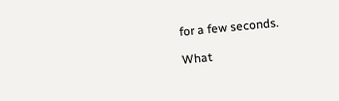for a few seconds.

What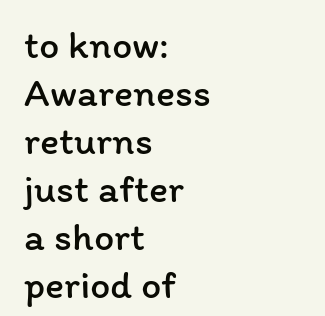to know: Awareness returns just after a short period of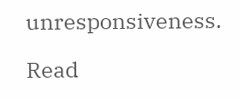unresponsiveness.

Read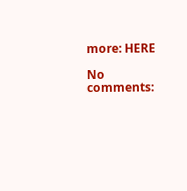more: HERE

No comments: